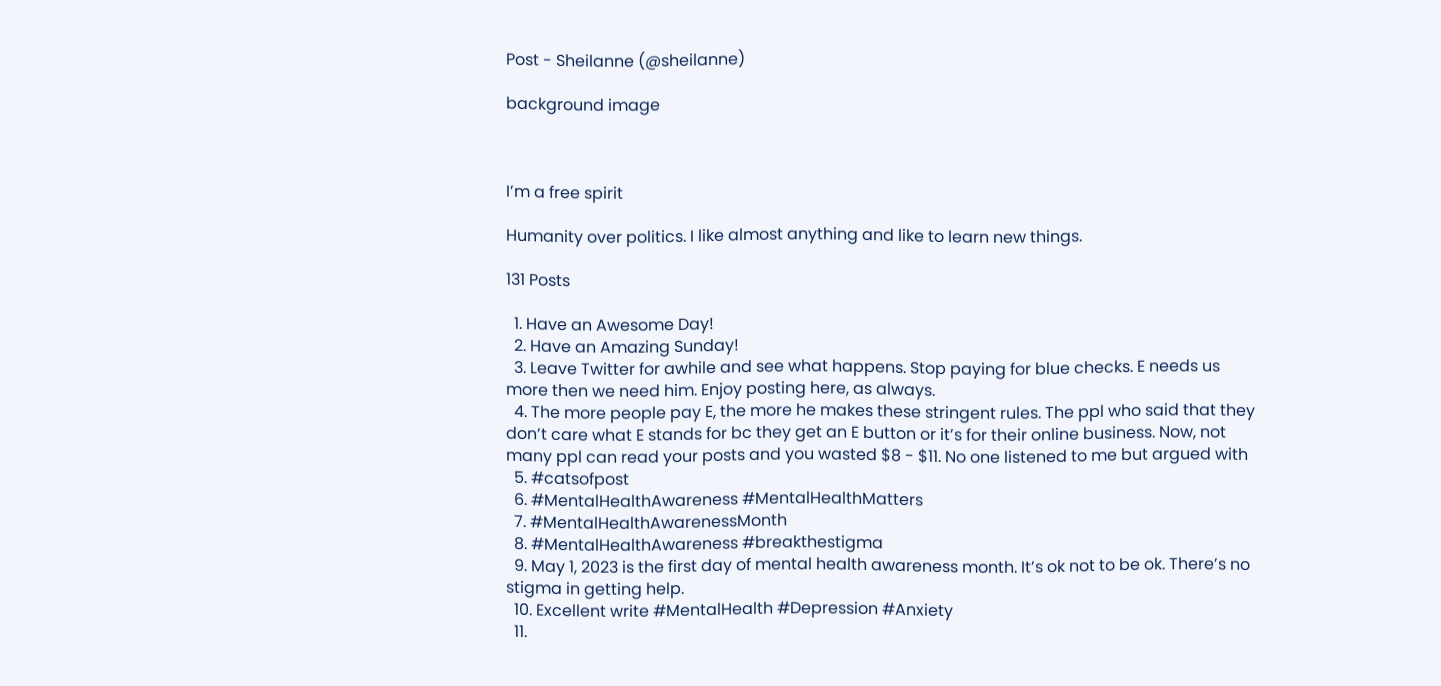Post - Sheilanne (@sheilanne)

background image



I’m a free spirit

Humanity over politics. I like almost anything and like to learn new things.

131 Posts

  1. Have an Awesome Day!
  2. Have an Amazing Sunday!
  3. Leave Twitter for awhile and see what happens. Stop paying for blue checks. E needs us more then we need him. Enjoy posting here, as always.
  4. The more people pay E, the more he makes these stringent rules. The ppl who said that they don’t care what E stands for bc they get an E button or it’s for their online business. Now, not many ppl can read your posts and you wasted $8 - $11. No one listened to me but argued with
  5. #catsofpost
  6. #MentalHealthAwareness #MentalHealthMatters
  7. #MentalHealthAwarenessMonth
  8. #MentalHealthAwareness #breakthestigma
  9. May 1, 2023 is the first day of mental health awareness month. It’s ok not to be ok. There’s no stigma in getting help.
  10. Excellent write #MentalHealth #Depression #Anxiety
  11.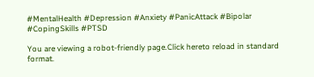#MentalHealth #Depression #Anxiety #PanicAttack #Bipolar #CopingSkills #PTSD

You are viewing a robot-friendly page.Click hereto reload in standard format.